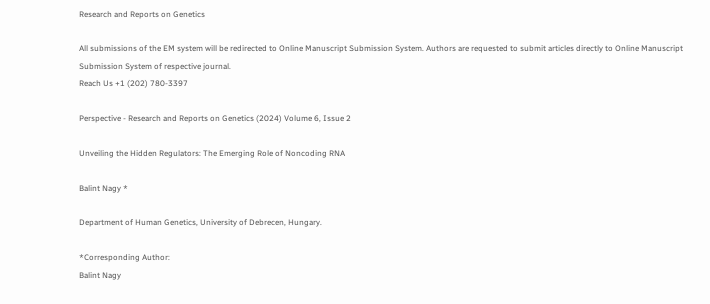Research and Reports on Genetics

All submissions of the EM system will be redirected to Online Manuscript Submission System. Authors are requested to submit articles directly to Online Manuscript Submission System of respective journal.
Reach Us +1 (202) 780-3397

Perspective - Research and Reports on Genetics (2024) Volume 6, Issue 2

Unveiling the Hidden Regulators: The Emerging Role of Noncoding RNA

Balint Nagy *

Department of Human Genetics, University of Debrecen, Hungary.

*Corresponding Author:
Balint Nagy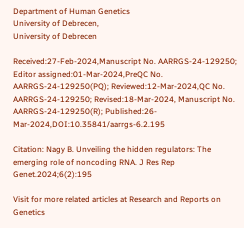Department of Human Genetics
University of Debrecen,
University of Debrecen

Received:27-Feb-2024,Manuscript No. AARRGS-24-129250; Editor assigned:01-Mar-2024,PreQC No. AARRGS-24-129250(PQ); Reviewed:12-Mar-2024,QC No. AARRGS-24-129250; Revised:18-Mar-2024, Manuscript No. AARRGS-24-129250(R); Published:26-Mar-2024,DOI:10.35841/aarrgs-6.2.195

Citation: Nagy B. Unveiling the hidden regulators: The emerging role of noncoding RNA. J Res Rep Genet.2024;6(2):195

Visit for more related articles at Research and Reports on Genetics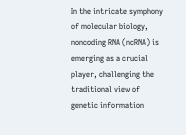In the intricate symphony of molecular biology, noncoding RNA (ncRNA) is emerging as a crucial player, challenging the traditional view of genetic information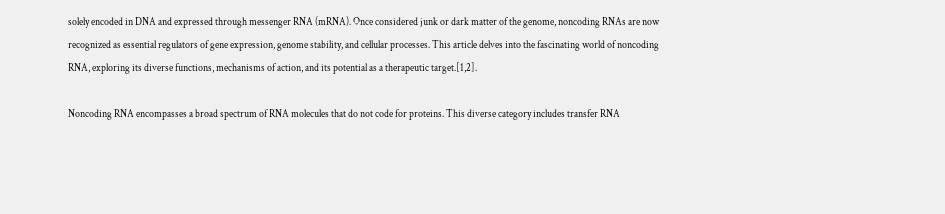solely encoded in DNA and expressed through messenger RNA (mRNA). Once considered junk or dark matter of the genome, noncoding RNAs are now recognized as essential regulators of gene expression, genome stability, and cellular processes. This article delves into the fascinating world of noncoding RNA, exploring its diverse functions, mechanisms of action, and its potential as a therapeutic target.[1,2].

Noncoding RNA encompasses a broad spectrum of RNA molecules that do not code for proteins. This diverse category includes transfer RNA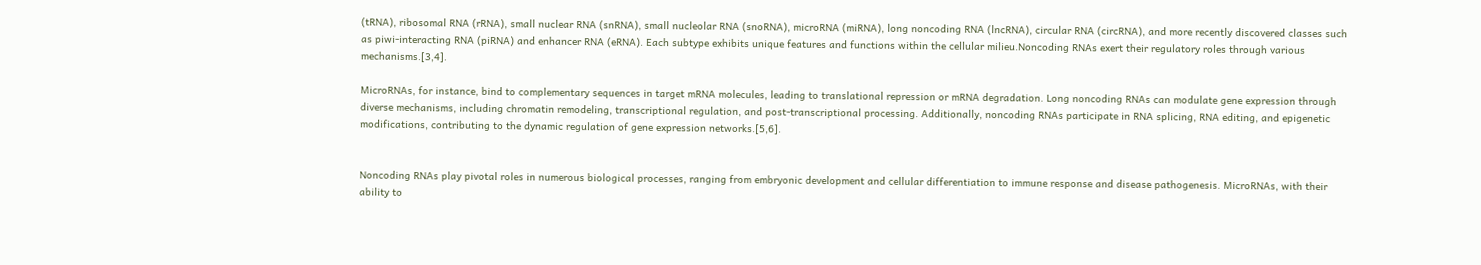(tRNA), ribosomal RNA (rRNA), small nuclear RNA (snRNA), small nucleolar RNA (snoRNA), microRNA (miRNA), long noncoding RNA (lncRNA), circular RNA (circRNA), and more recently discovered classes such as piwi-interacting RNA (piRNA) and enhancer RNA (eRNA). Each subtype exhibits unique features and functions within the cellular milieu.Noncoding RNAs exert their regulatory roles through various mechanisms.[3,4].

MicroRNAs, for instance, bind to complementary sequences in target mRNA molecules, leading to translational repression or mRNA degradation. Long noncoding RNAs can modulate gene expression through diverse mechanisms, including chromatin remodeling, transcriptional regulation, and post-transcriptional processing. Additionally, noncoding RNAs participate in RNA splicing, RNA editing, and epigenetic modifications, contributing to the dynamic regulation of gene expression networks.[5,6].


Noncoding RNAs play pivotal roles in numerous biological processes, ranging from embryonic development and cellular differentiation to immune response and disease pathogenesis. MicroRNAs, with their ability to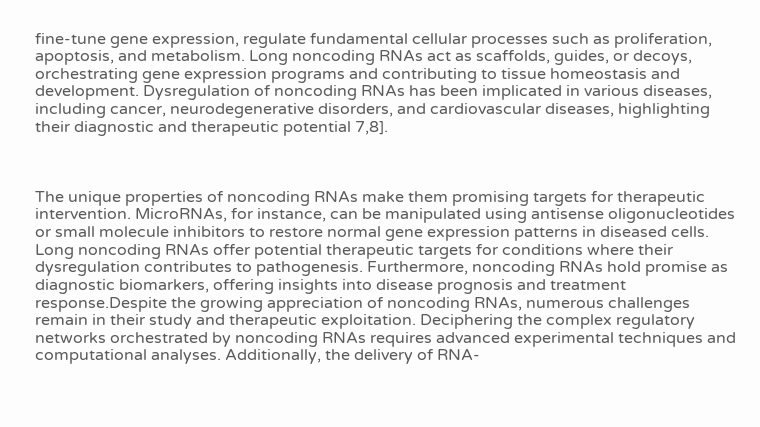fine-tune gene expression, regulate fundamental cellular processes such as proliferation, apoptosis, and metabolism. Long noncoding RNAs act as scaffolds, guides, or decoys, orchestrating gene expression programs and contributing to tissue homeostasis and development. Dysregulation of noncoding RNAs has been implicated in various diseases, including cancer, neurodegenerative disorders, and cardiovascular diseases, highlighting their diagnostic and therapeutic potential 7,8].



The unique properties of noncoding RNAs make them promising targets for therapeutic intervention. MicroRNAs, for instance, can be manipulated using antisense oligonucleotides or small molecule inhibitors to restore normal gene expression patterns in diseased cells. Long noncoding RNAs offer potential therapeutic targets for conditions where their dysregulation contributes to pathogenesis. Furthermore, noncoding RNAs hold promise as diagnostic biomarkers, offering insights into disease prognosis and treatment response.Despite the growing appreciation of noncoding RNAs, numerous challenges remain in their study and therapeutic exploitation. Deciphering the complex regulatory networks orchestrated by noncoding RNAs requires advanced experimental techniques and computational analyses. Additionally, the delivery of RNA-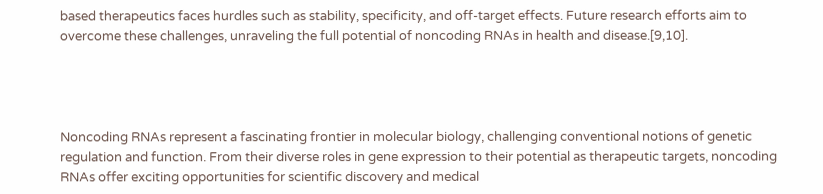based therapeutics faces hurdles such as stability, specificity, and off-target effects. Future research efforts aim to overcome these challenges, unraveling the full potential of noncoding RNAs in health and disease.[9,10].




Noncoding RNAs represent a fascinating frontier in molecular biology, challenging conventional notions of genetic regulation and function. From their diverse roles in gene expression to their potential as therapeutic targets, noncoding RNAs offer exciting opportunities for scientific discovery and medical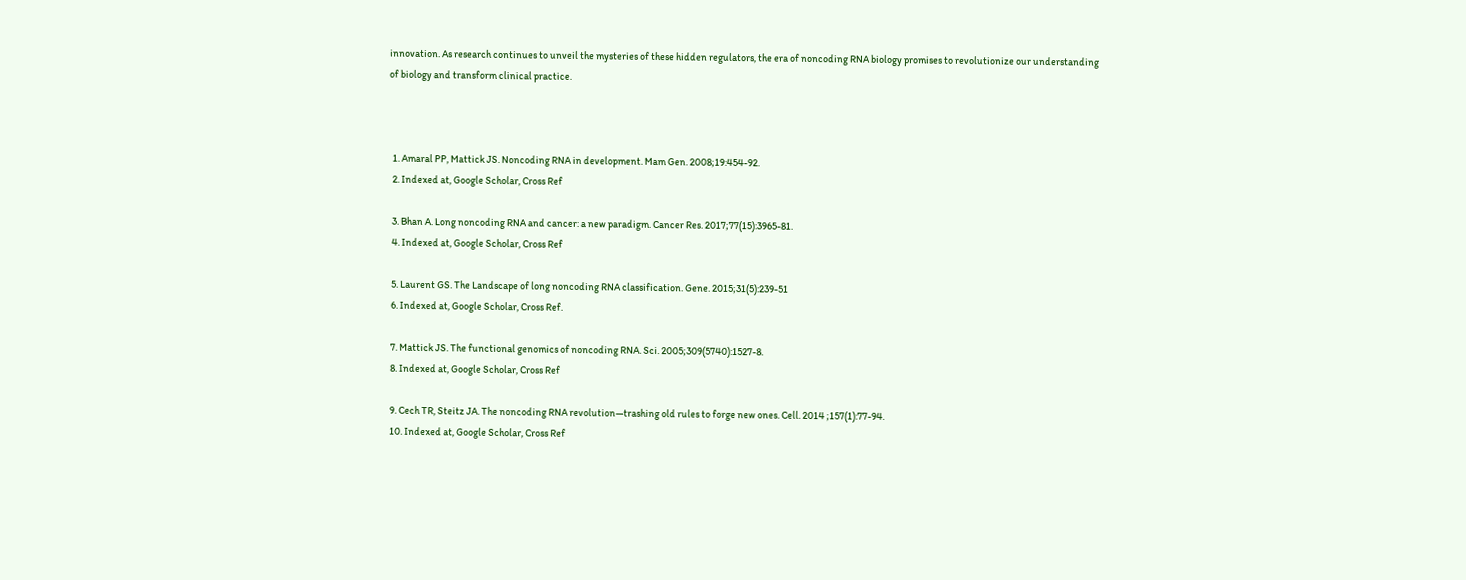innovation. As research continues to unveil the mysteries of these hidden regulators, the era of noncoding RNA biology promises to revolutionize our understanding of biology and transform clinical practice.



  1. Amaral PP, Mattick JS. Noncoding RNA in development. Mam Gen. 2008;19:454-92.
  2. Indexed at, Google Scholar, Cross Ref

  3. Bhan A. Long noncoding RNA and cancer: a new paradigm. Cancer Res. 2017;77(15):3965-81.
  4. Indexed at, Google Scholar, Cross Ref

  5. Laurent GS. The Landscape of long noncoding RNA classification. Gene. 2015;31(5):239-51
  6. Indexed at, Google Scholar, Cross Ref.

  7. Mattick JS. The functional genomics of noncoding RNA. Sci. 2005;309(5740):1527-8.
  8. Indexed at, Google Scholar, Cross Ref

  9. Cech TR, Steitz JA. The noncoding RNA revolution—trashing old rules to forge new ones. Cell. 2014 ;157(1):77-94.
  10. Indexed at, Google Scholar, Cross Ref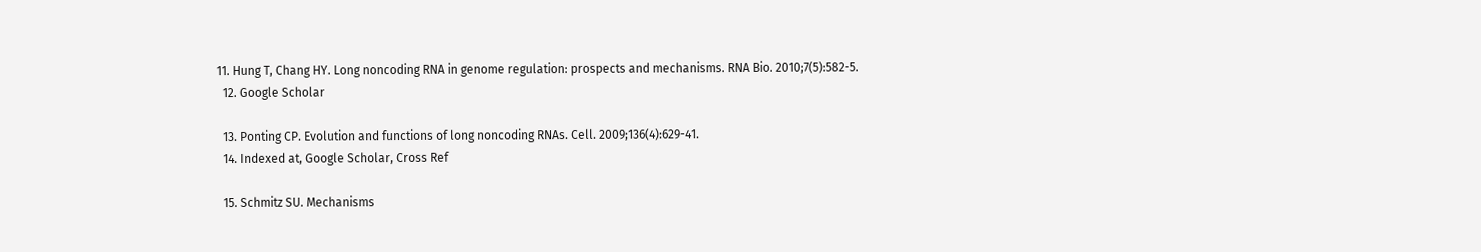11. Hung T, Chang HY. Long noncoding RNA in genome regulation: prospects and mechanisms. RNA Bio. 2010;7(5):582-5.
  12. Google Scholar

  13. Ponting CP. Evolution and functions of long noncoding RNAs. Cell. 2009;136(4):629-41.
  14. Indexed at, Google Scholar, Cross Ref

  15. Schmitz SU. Mechanisms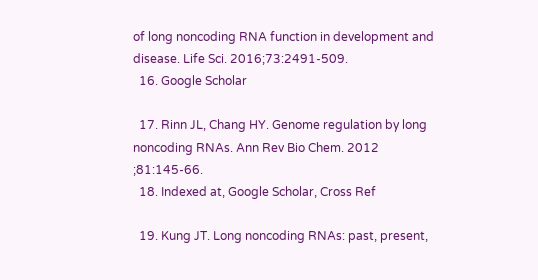of long noncoding RNA function in development and disease. Life Sci. 2016;73:2491-509.
  16. Google Scholar

  17. Rinn JL, Chang HY. Genome regulation by long noncoding RNAs. Ann Rev Bio Chem. 2012 ;81:145-66.
  18. Indexed at, Google Scholar, Cross Ref

  19. Kung JT. Long noncoding RNAs: past, present,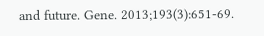and future. Gene. 2013;193(3):651-69.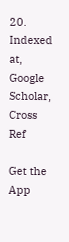20. Indexed at, Google Scholar, Cross Ref

Get the App